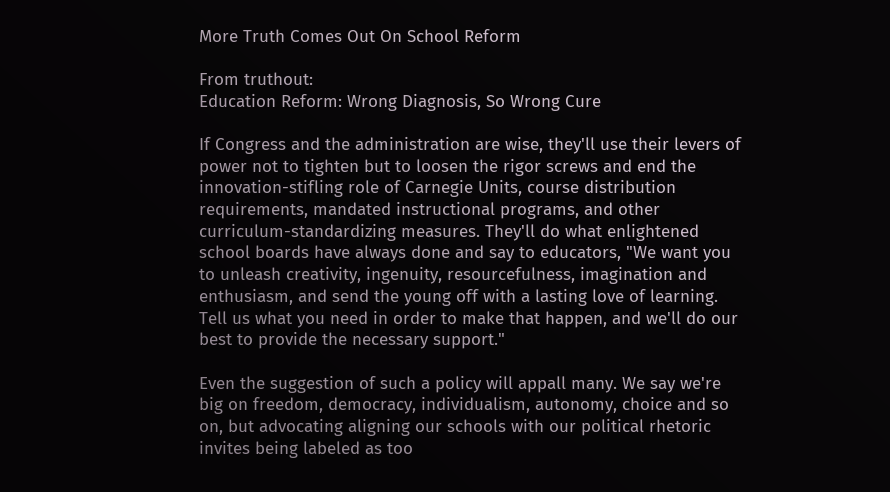More Truth Comes Out On School Reform

From truthout:
Education Reform: Wrong Diagnosis, So Wrong Cure

If Congress and the administration are wise, they'll use their levers of power not to tighten but to loosen the rigor screws and end the innovation-stifling role of Carnegie Units, course distribution requirements, mandated instructional programs, and other curriculum-standardizing measures. They'll do what enlightened school boards have always done and say to educators, "We want you to unleash creativity, ingenuity, resourcefulness, imagination and enthusiasm, and send the young off with a lasting love of learning. Tell us what you need in order to make that happen, and we'll do our best to provide the necessary support."

Even the suggestion of such a policy will appall many. We say we're big on freedom, democracy, individualism, autonomy, choice and so on, but advocating aligning our schools with our political rhetoric invites being labeled as too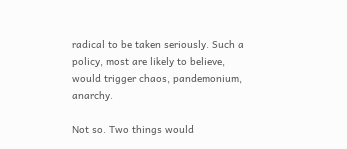radical to be taken seriously. Such a policy, most are likely to believe, would trigger chaos, pandemonium, anarchy.

Not so. Two things would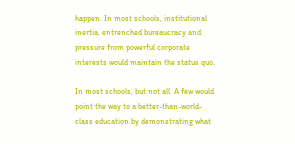happen. In most schools, institutional inertia, entrenched bureaucracy and pressure from powerful corporate interests would maintain the status quo.

In most schools, but not all. A few would point the way to a better-than-world-class education by demonstrating what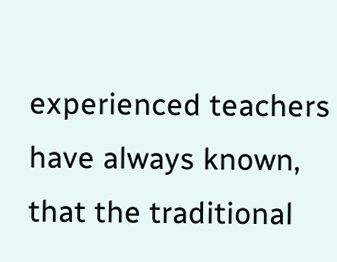experienced teachers have always known, that the traditional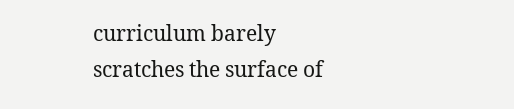curriculum barely scratches the surface of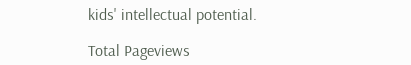kids' intellectual potential.

Total Pageviews